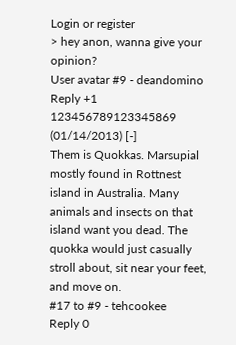Login or register
> hey anon, wanna give your opinion?
User avatar #9 - deandomino
Reply +1 123456789123345869
(01/14/2013) [-]
Them is Quokkas. Marsupial mostly found in Rottnest island in Australia. Many animals and insects on that island want you dead. The quokka would just casually stroll about, sit near your feet, and move on.
#17 to #9 - tehcookee
Reply 0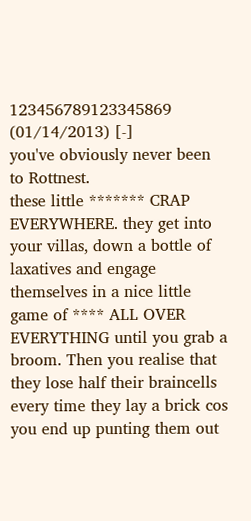123456789123345869
(01/14/2013) [-]
you've obviously never been to Rottnest.
these little ******* CRAP EVERYWHERE. they get into your villas, down a bottle of laxatives and engage themselves in a nice little game of **** ALL OVER EVERYTHING until you grab a broom. Then you realise that they lose half their braincells every time they lay a brick cos you end up punting them out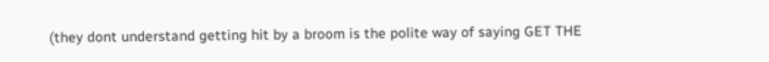(they dont understand getting hit by a broom is the polite way of saying GET THE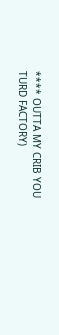**** OUTTA MY CRIB YOU TURD FACTORY)